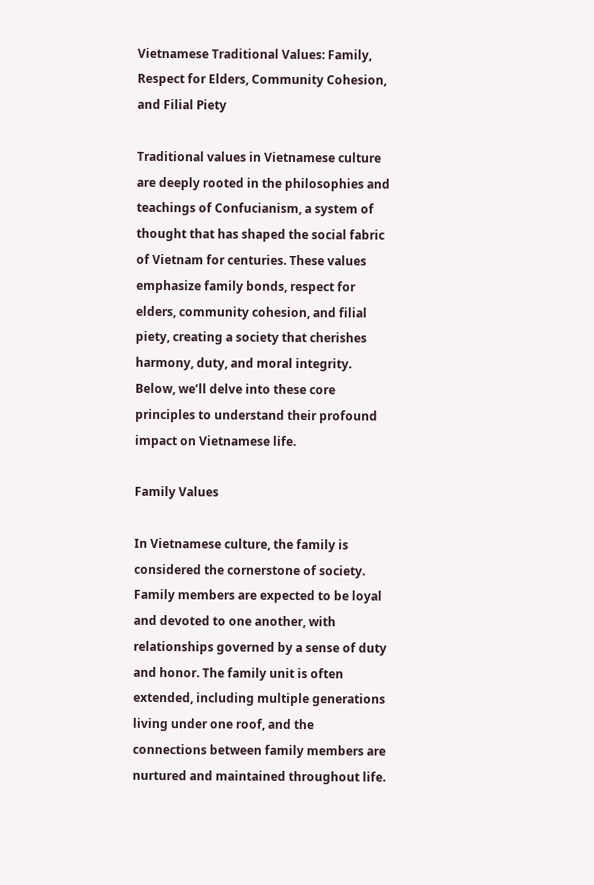Vietnamese Traditional Values: Family, Respect for Elders, Community Cohesion, and Filial Piety

Traditional values in Vietnamese culture are deeply rooted in the philosophies and teachings of Confucianism, a system of thought that has shaped the social fabric of Vietnam for centuries. These values emphasize family bonds, respect for elders, community cohesion, and filial piety, creating a society that cherishes harmony, duty, and moral integrity. Below, we’ll delve into these core principles to understand their profound impact on Vietnamese life.

Family Values

In Vietnamese culture, the family is considered the cornerstone of society. Family members are expected to be loyal and devoted to one another, with relationships governed by a sense of duty and honor. The family unit is often extended, including multiple generations living under one roof, and the connections between family members are nurtured and maintained throughout life.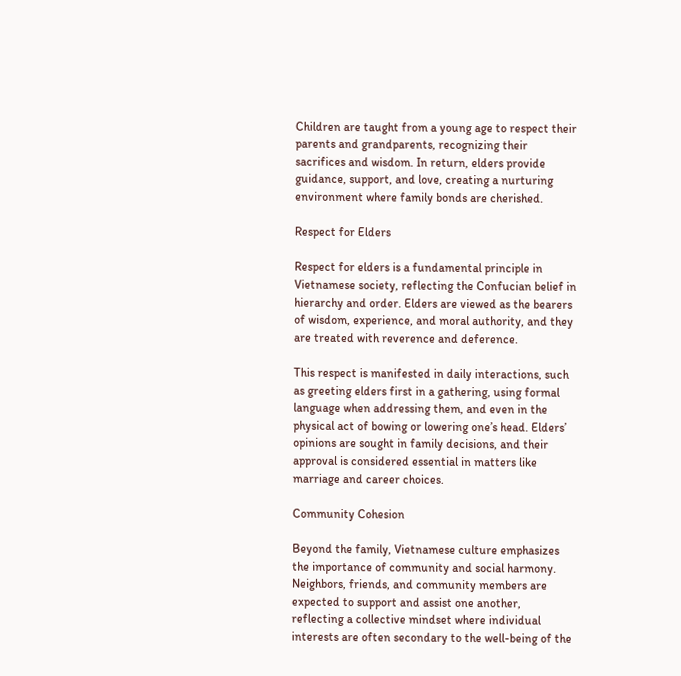Children are taught from a young age to respect their parents and grandparents, recognizing their sacrifices and wisdom. In return, elders provide guidance, support, and love, creating a nurturing environment where family bonds are cherished.

Respect for Elders

Respect for elders is a fundamental principle in Vietnamese society, reflecting the Confucian belief in hierarchy and order. Elders are viewed as the bearers of wisdom, experience, and moral authority, and they are treated with reverence and deference.

This respect is manifested in daily interactions, such as greeting elders first in a gathering, using formal language when addressing them, and even in the physical act of bowing or lowering one’s head. Elders’ opinions are sought in family decisions, and their approval is considered essential in matters like marriage and career choices.

Community Cohesion

Beyond the family, Vietnamese culture emphasizes the importance of community and social harmony. Neighbors, friends, and community members are expected to support and assist one another, reflecting a collective mindset where individual interests are often secondary to the well-being of the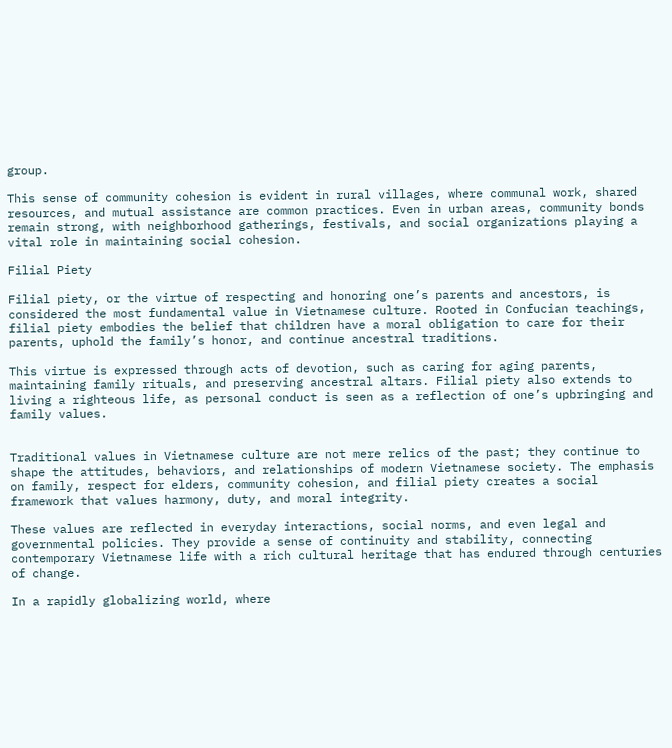group.

This sense of community cohesion is evident in rural villages, where communal work, shared resources, and mutual assistance are common practices. Even in urban areas, community bonds remain strong, with neighborhood gatherings, festivals, and social organizations playing a vital role in maintaining social cohesion.

Filial Piety

Filial piety, or the virtue of respecting and honoring one’s parents and ancestors, is considered the most fundamental value in Vietnamese culture. Rooted in Confucian teachings, filial piety embodies the belief that children have a moral obligation to care for their parents, uphold the family’s honor, and continue ancestral traditions.

This virtue is expressed through acts of devotion, such as caring for aging parents, maintaining family rituals, and preserving ancestral altars. Filial piety also extends to living a righteous life, as personal conduct is seen as a reflection of one’s upbringing and family values.


Traditional values in Vietnamese culture are not mere relics of the past; they continue to shape the attitudes, behaviors, and relationships of modern Vietnamese society. The emphasis on family, respect for elders, community cohesion, and filial piety creates a social framework that values harmony, duty, and moral integrity.

These values are reflected in everyday interactions, social norms, and even legal and governmental policies. They provide a sense of continuity and stability, connecting contemporary Vietnamese life with a rich cultural heritage that has endured through centuries of change.

In a rapidly globalizing world, where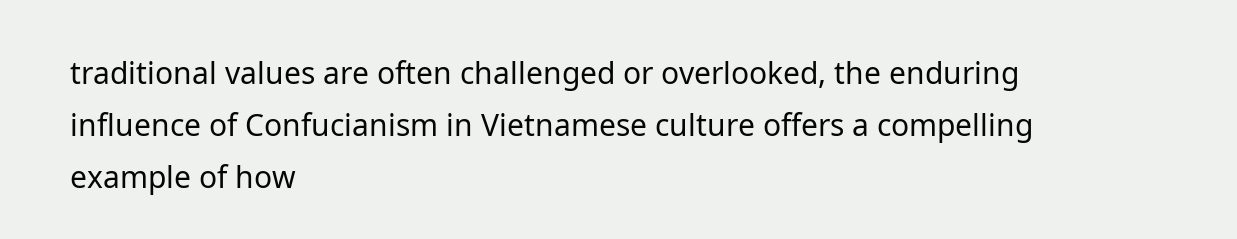traditional values are often challenged or overlooked, the enduring influence of Confucianism in Vietnamese culture offers a compelling example of how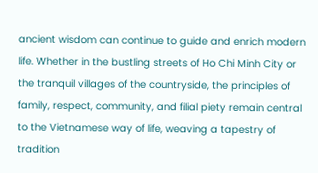ancient wisdom can continue to guide and enrich modern life. Whether in the bustling streets of Ho Chi Minh City or the tranquil villages of the countryside, the principles of family, respect, community, and filial piety remain central to the Vietnamese way of life, weaving a tapestry of tradition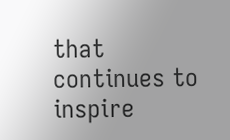that continues to inspire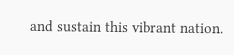and sustain this vibrant nation.